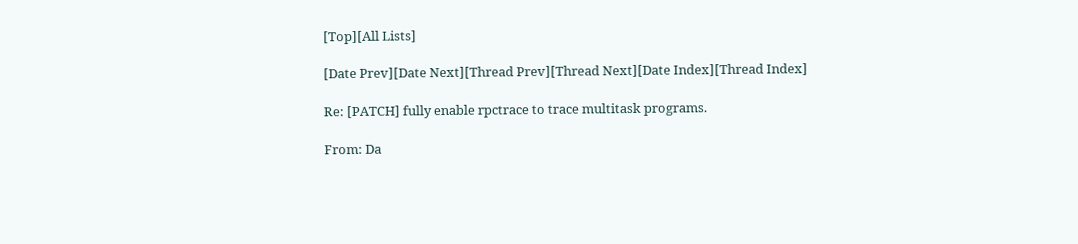[Top][All Lists]

[Date Prev][Date Next][Thread Prev][Thread Next][Date Index][Thread Index]

Re: [PATCH] fully enable rpctrace to trace multitask programs.

From: Da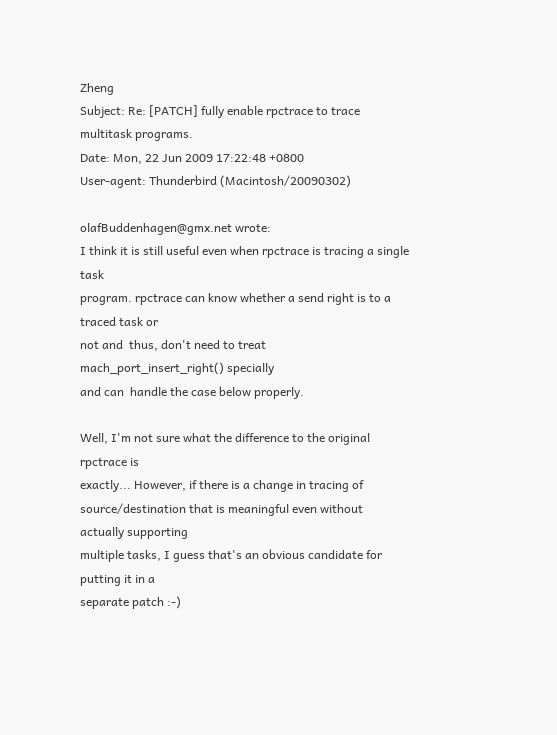Zheng
Subject: Re: [PATCH] fully enable rpctrace to trace multitask programs.
Date: Mon, 22 Jun 2009 17:22:48 +0800
User-agent: Thunderbird (Macintosh/20090302)

olafBuddenhagen@gmx.net wrote:
I think it is still useful even when rpctrace is tracing a single task
program. rpctrace can know whether a send right is to a traced task or
not and  thus, don't need to treat mach_port_insert_right() specially
and can  handle the case below properly.

Well, I'm not sure what the difference to the original rpctrace is
exactly... However, if there is a change in tracing of
source/destination that is meaningful even without actually supporting
multiple tasks, I guess that's an obvious candidate for putting it in a
separate patch :-)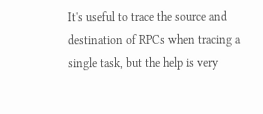It's useful to trace the source and destination of RPCs when tracing a single task, but the help is very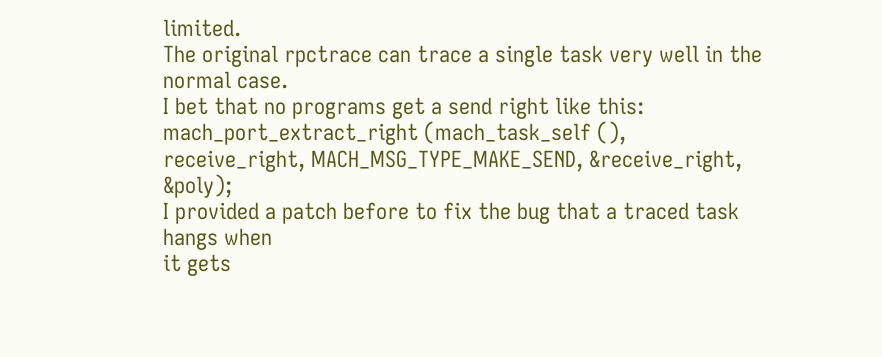limited.
The original rpctrace can trace a single task very well in the normal case.
I bet that no programs get a send right like this:
mach_port_extract_right (mach_task_self (), receive_right, MACH_MSG_TYPE_MAKE_SEND, &receive_right, &poly);
I provided a patch before to fix the bug that a traced task hangs when
it gets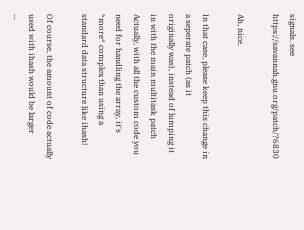signals. see https://savannah.gnu.org/patch/?6830

Ah, nice.

In that case, please keep this change in a seperate patch (as it
originally was), instead of lumping it in with the main multitask patch
Actually, with all the custom code you need for handling the array, it's
*more* complex than using a standard data structure like ihash!

Of course, the amount of code actually used with ihash would be larger
--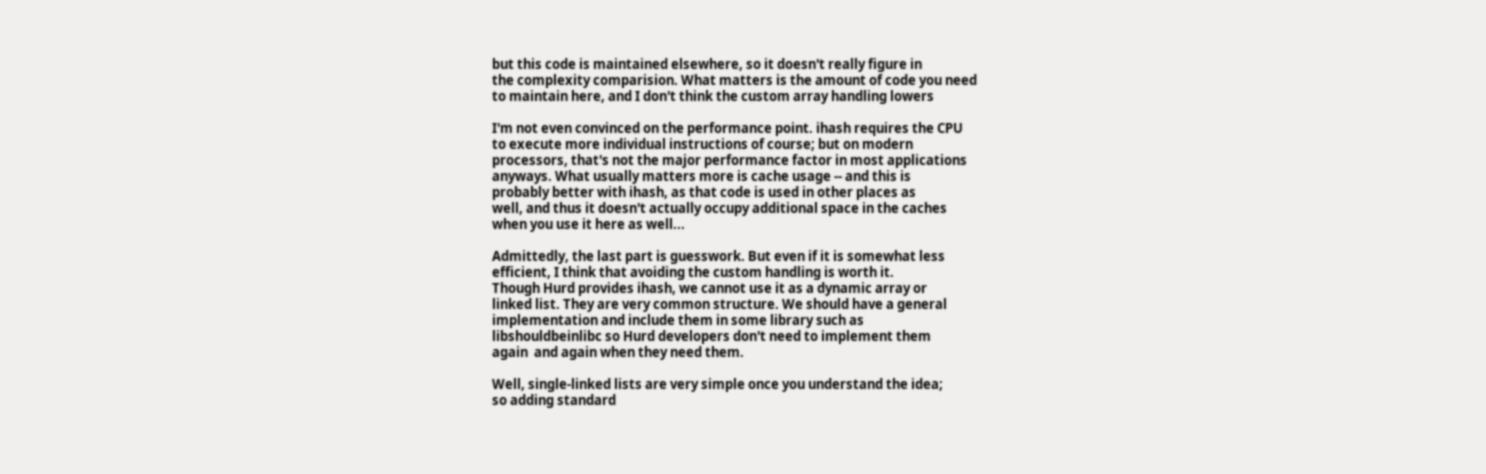but this code is maintained elsewhere, so it doesn't really figure in
the complexity comparision. What matters is the amount of code you need
to maintain here, and I don't think the custom array handling lowers

I'm not even convinced on the performance point. ihash requires the CPU
to execute more individual instructions of course; but on modern
processors, that's not the major performance factor in most applications
anyways. What usually matters more is cache usage -- and this is
probably better with ihash, as that code is used in other places as
well, and thus it doesn't actually occupy additional space in the caches
when you use it here as well...

Admittedly, the last part is guesswork. But even if it is somewhat less
efficient, I think that avoiding the custom handling is worth it.
Though Hurd provides ihash, we cannot use it as a dynamic array or
linked list. They are very common structure. We should have a general
implementation and include them in some library such as
libshouldbeinlibc so Hurd developers don't need to implement them
again  and again when they need them.

Well, single-linked lists are very simple once you understand the idea;
so adding standard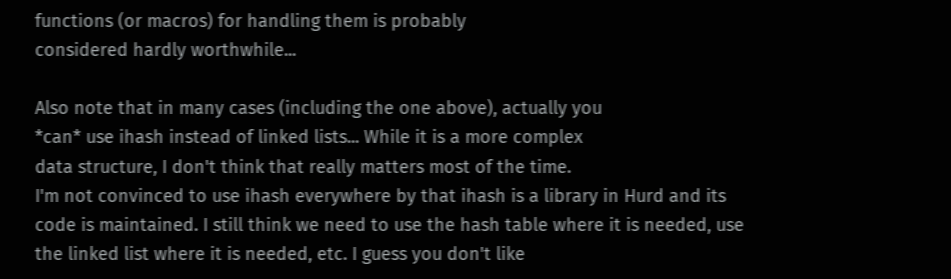functions (or macros) for handling them is probably
considered hardly worthwhile...

Also note that in many cases (including the one above), actually you
*can* use ihash instead of linked lists... While it is a more complex
data structure, I don't think that really matters most of the time.
I'm not convinced to use ihash everywhere by that ihash is a library in Hurd and its code is maintained. I still think we need to use the hash table where it is needed, use the linked list where it is needed, etc. I guess you don't like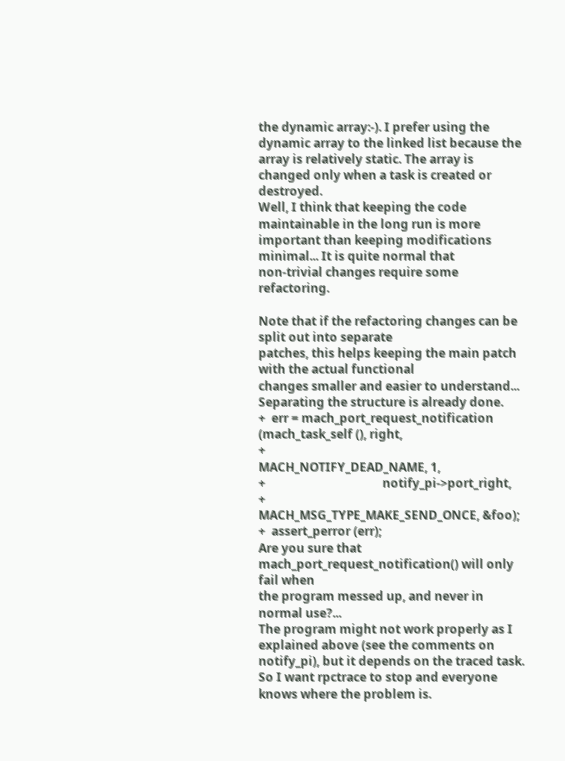the dynamic array:-). I prefer using the dynamic array to the linked list because the array is relatively static. The array is changed only when a task is created or destroyed.
Well, I think that keeping the code maintainable in the long run is more
important than keeping modifications minimal... It is quite normal that
non-trivial changes require some refactoring.

Note that if the refactoring changes can be split out into separate
patches, this helps keeping the main patch with the actual functional
changes smaller and easier to understand...
Separating the structure is already done.
+  err = mach_port_request_notification (mach_task_self (), right,
+                                       MACH_NOTIFY_DEAD_NAME, 1,
+                                       notify_pi->port_right,
+                                       MACH_MSG_TYPE_MAKE_SEND_ONCE, &foo);
+  assert_perror (err);
Are you sure that mach_port_request_notification() will only fail when
the program messed up, and never in normal use?...
The program might not work properly as I explained above (see the comments on notify_pi), but it depends on the traced task.
So I want rpctrace to stop and everyone knows where the problem is.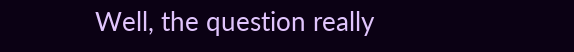Well, the question really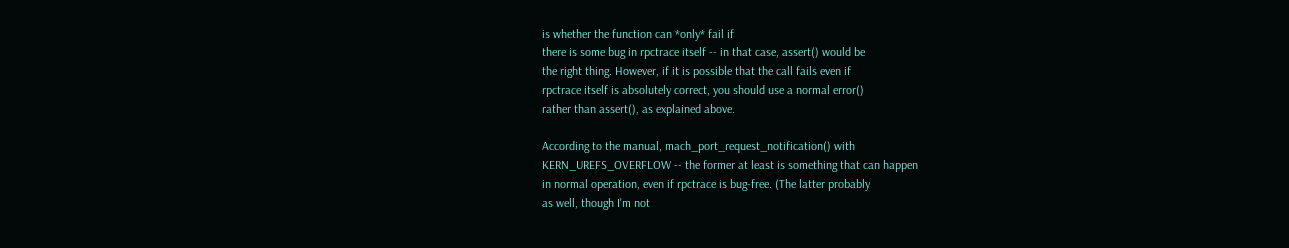is whether the function can *only* fail if
there is some bug in rpctrace itself -- in that case, assert() would be
the right thing. However, if it is possible that the call fails even if
rpctrace itself is absolutely correct, you should use a normal error()
rather than assert(), as explained above.

According to the manual, mach_port_request_notification() with
KERN_UREFS_OVERFLOW -- the former at least is something that can happen
in normal operation, even if rpctrace is bug-free. (The latter probably
as well, though I'm not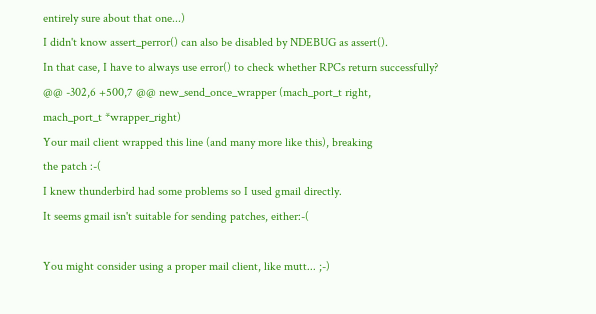entirely sure about that one...)
I didn't know assert_perror() can also be disabled by NDEBUG as assert().
In that case, I have to always use error() to check whether RPCs return successfully?
@@ -302,6 +500,7 @@ new_send_once_wrapper (mach_port_t right,
mach_port_t *wrapper_right)
Your mail client wrapped this line (and many more like this), breaking
the patch :-(
I knew thunderbird had some problems so I used gmail directly.
It seems gmail isn't suitable for sending patches, either:-(

You might consider using a proper mail client, like mutt... ;-)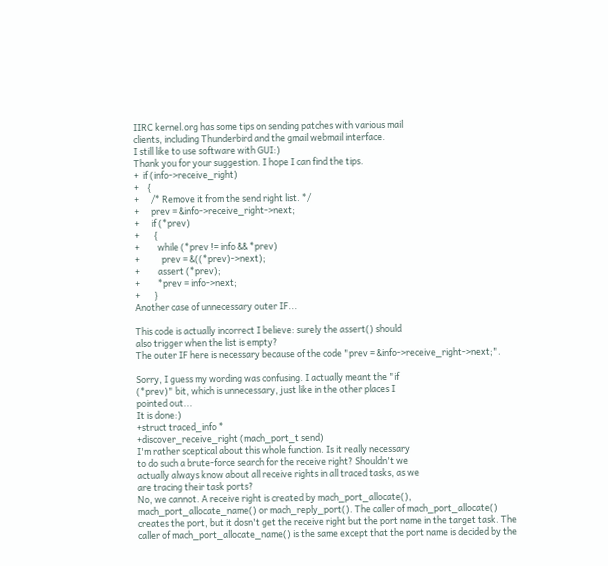IIRC kernel.org has some tips on sending patches with various mail
clients, including Thunderbird and the gmail webmail interface.
I still like to use software with GUI:)
Thank you for your suggestion. I hope I can find the tips.
+  if (info->receive_right)
+    {
+      /* Remove it from the send right list. */
+      prev = &info->receive_right->next;
+      if (*prev)
+       {
+         while (*prev != info && *prev)
+           prev = &((*prev)->next);
+         assert (*prev);
+         *prev = info->next;
+       }
Another case of unnecessary outer IF...

This code is actually incorrect I believe: surely the assert() should
also trigger when the list is empty?
The outer IF here is necessary because of the code "prev = &info->receive_right->next;".

Sorry, I guess my wording was confusing. I actually meant the "if
(*prev)" bit, which is unnecessary, just like in the other places I
pointed out...
It is done:)
+struct traced_info *
+discover_receive_right (mach_port_t send)
I'm rather sceptical about this whole function. Is it really necessary
to do such a brute-force search for the receive right? Shouldn't we
actually always know about all receive rights in all traced tasks, as we
are tracing their task ports?
No, we cannot. A receive right is created by mach_port_allocate(), mach_port_allocate_name() or mach_reply_port(). The caller of mach_port_allocate() creates the port, but it dosn't get the receive right but the port name in the target task. The caller of mach_port_allocate_name() is the same except that the port name is decided by the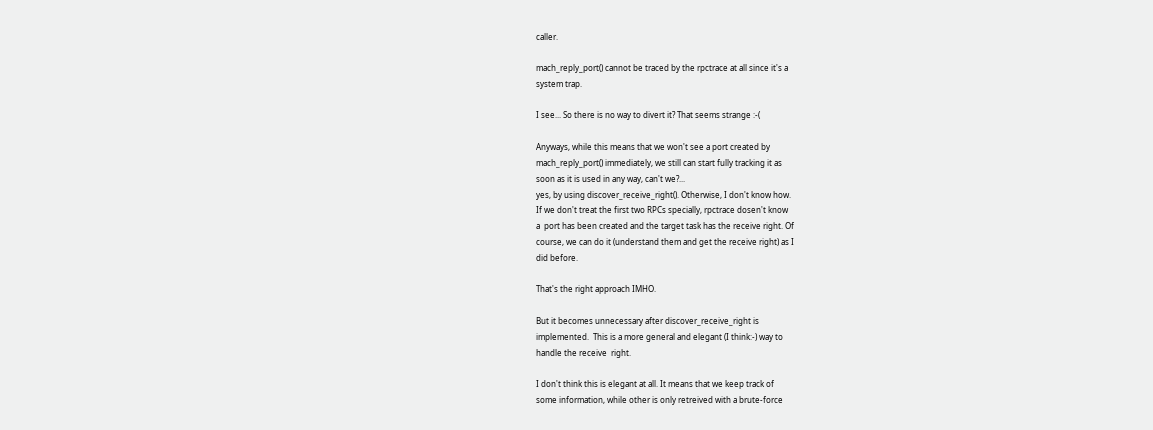caller.

mach_reply_port() cannot be traced by the rpctrace at all since it's a
system trap.

I see... So there is no way to divert it? That seems strange :-(

Anyways, while this means that we won't see a port created by
mach_reply_port() immediately, we still can start fully tracking it as
soon as it is used in any way, can't we?...
yes, by using discover_receive_right(). Otherwise, I don't know how.
If we don't treat the first two RPCs specially, rpctrace dosen't know
a  port has been created and the target task has the receive right. Of
course, we can do it (understand them and get the receive right) as I
did before.

That's the right approach IMHO.

But it becomes unnecessary after discover_receive_right is
implemented.  This is a more general and elegant (I think:-) way to
handle the receive  right.

I don't think this is elegant at all. It means that we keep track of
some information, while other is only retreived with a brute-force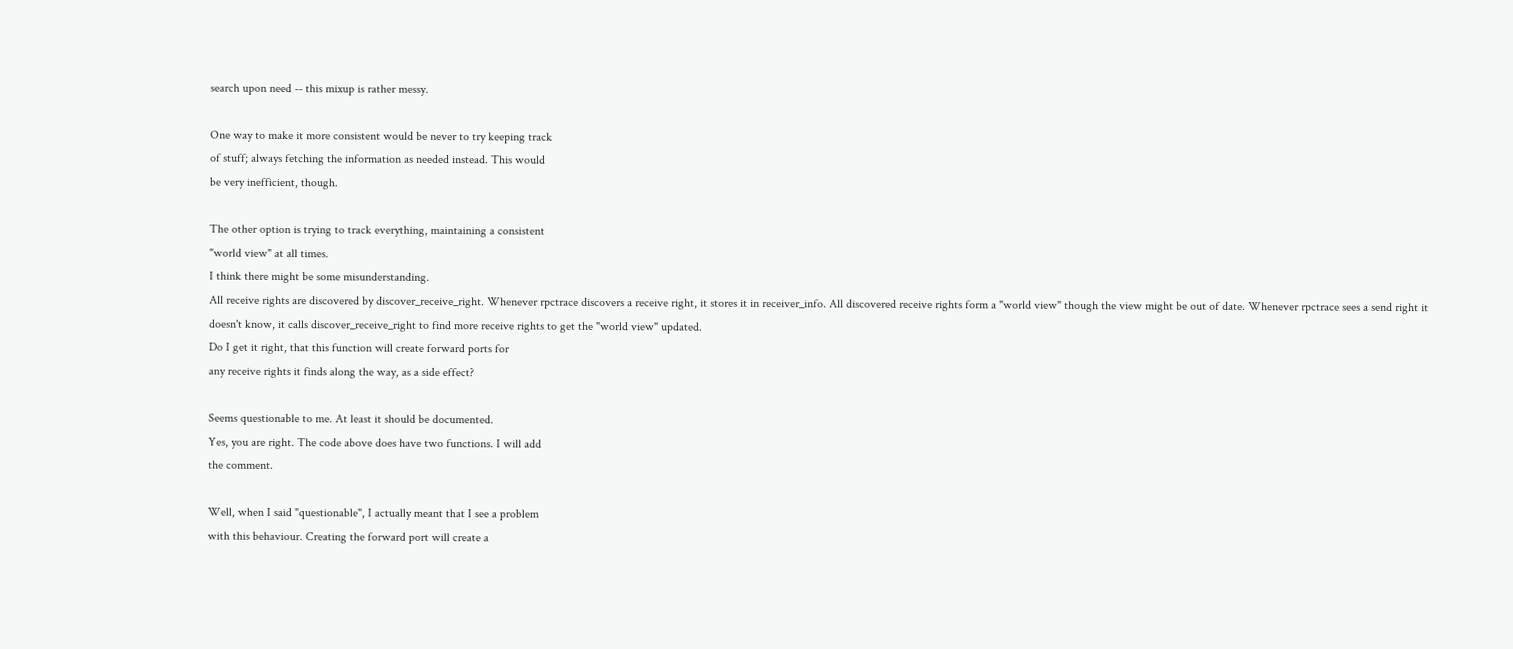search upon need -- this mixup is rather messy.

One way to make it more consistent would be never to try keeping track
of stuff; always fetching the information as needed instead. This would
be very inefficient, though.

The other option is trying to track everything, maintaining a consistent
"world view" at all times.
I think there might be some misunderstanding.
All receive rights are discovered by discover_receive_right. Whenever rpctrace discovers a receive right, it stores it in receiver_info. All discovered receive rights form a "world view" though the view might be out of date. Whenever rpctrace sees a send right it doesn't know, it calls discover_receive_right to find more receive rights to get the "world view" updated.
Do I get it right, that this function will create forward ports for
any receive rights it finds along the way, as a side effect?

Seems questionable to me. At least it should be documented.
Yes, you are right. The code above does have two functions. I will add
the comment.

Well, when I said "questionable", I actually meant that I see a problem
with this behaviour. Creating the forward port will create a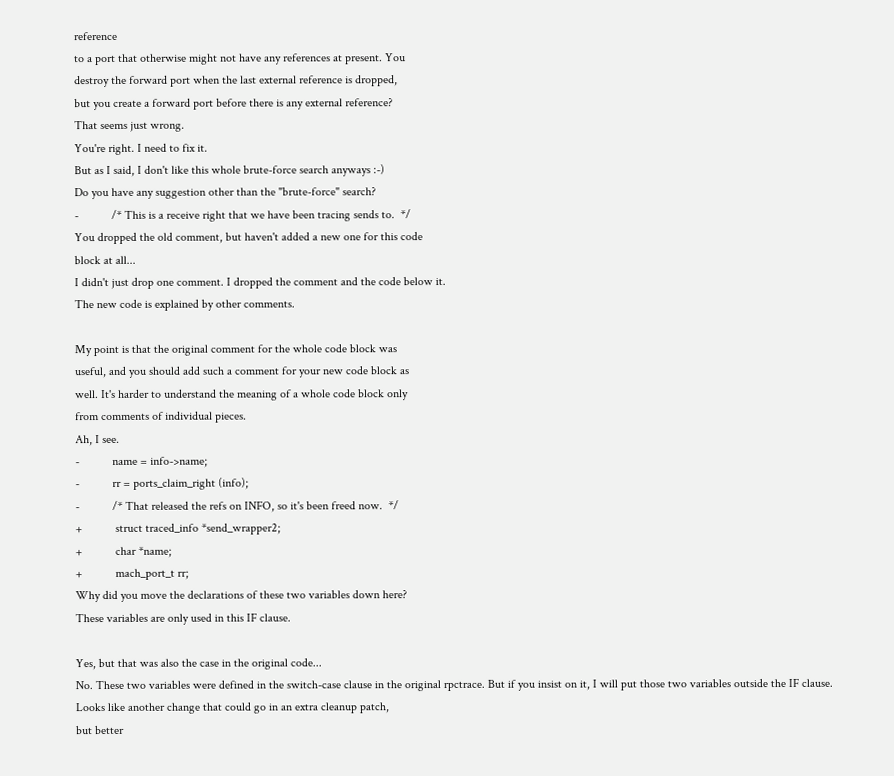reference
to a port that otherwise might not have any references at present. You
destroy the forward port when the last external reference is dropped,
but you create a forward port before there is any external reference?
That seems just wrong.
You're right. I need to fix it.
But as I said, I don't like this whole brute-force search anyways :-)
Do you have any suggestion other than the "brute-force" search?
-           /* This is a receive right that we have been tracing sends to.  */
You dropped the old comment, but haven't added a new one for this code
block at all...
I didn't just drop one comment. I dropped the comment and the code below it.
The new code is explained by other comments.

My point is that the original comment for the whole code block was
useful, and you should add such a comment for your new code block as
well. It's harder to understand the meaning of a whole code block only
from comments of individual pieces.
Ah, I see.
-           name = info->name;
-           rr = ports_claim_right (info);
-           /* That released the refs on INFO, so it's been freed now.  */
+           struct traced_info *send_wrapper2;
+           char *name;
+           mach_port_t rr;
Why did you move the declarations of these two variables down here?
These variables are only used in this IF clause.

Yes, but that was also the case in the original code...
No. These two variables were defined in the switch-case clause in the original rpctrace. But if you insist on it, I will put those two variables outside the IF clause.
Looks like another change that could go in an extra cleanup patch,
but better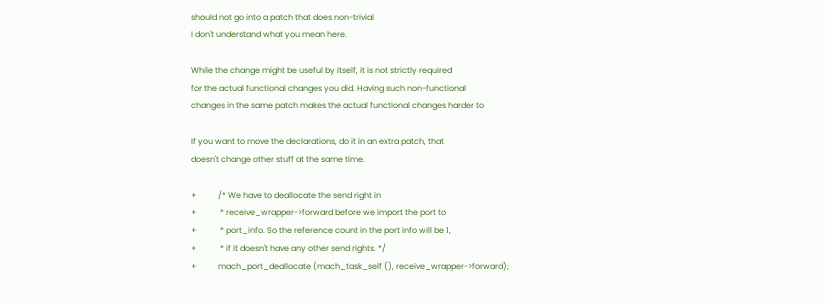should not go into a patch that does non-trivial
I don't understand what you mean here.

While the change might be useful by itself, it is not strictly required
for the actual functional changes you did. Having such non-functional
changes in the same patch makes the actual functional changes harder to

If you want to move the declarations, do it in an extra patch, that
doesn't change other stuff at the same time.

+           /* We have to deallocate the send right in
+            * receive_wrapper->forward before we import the port to
+            * port_info. So the reference count in the port info will be 1,
+            * if it doesn't have any other send rights. */
+           mach_port_deallocate (mach_task_self (), receive_wrapper->forward);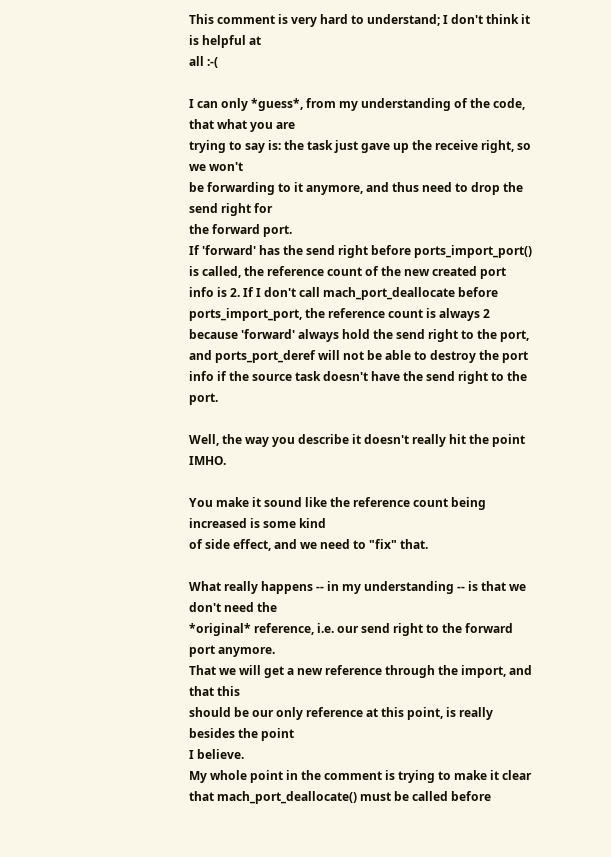This comment is very hard to understand; I don't think it is helpful at
all :-(

I can only *guess*, from my understanding of the code, that what you are
trying to say is: the task just gave up the receive right, so we won't
be forwarding to it anymore, and thus need to drop the send right for
the forward port.
If 'forward' has the send right before ports_import_port() is called, the reference count of the new created port info is 2. If I don't call mach_port_deallocate before ports_import_port, the reference count is always 2 because 'forward' always hold the send right to the port, and ports_port_deref will not be able to destroy the port info if the source task doesn't have the send right to the port.

Well, the way you describe it doesn't really hit the point IMHO.

You make it sound like the reference count being increased is some kind
of side effect, and we need to "fix" that.

What really happens -- in my understanding -- is that we don't need the
*original* reference, i.e. our send right to the forward port anymore.
That we will get a new reference through the import, and that this
should be our only reference at this point, is really besides the point
I believe.
My whole point in the comment is trying to make it clear that mach_port_deallocate() must be called before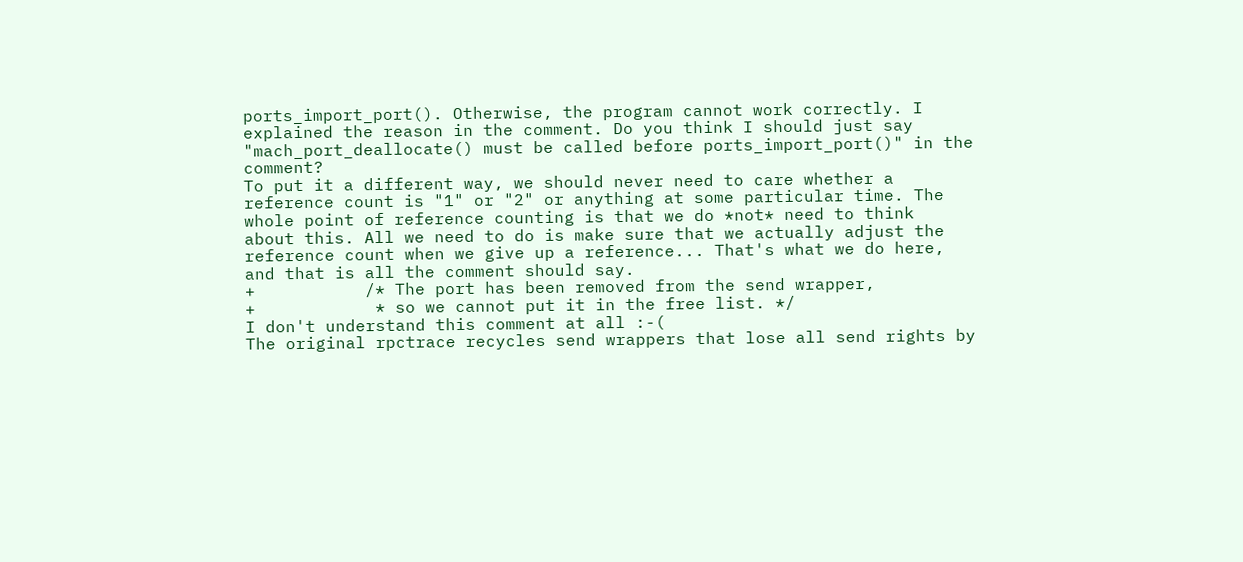ports_import_port(). Otherwise, the program cannot work correctly. I explained the reason in the comment. Do you think I should just say "mach_port_deallocate() must be called before ports_import_port()" in the comment?
To put it a different way, we should never need to care whether a
reference count is "1" or "2" or anything at some particular time. The
whole point of reference counting is that we do *not* need to think
about this. All we need to do is make sure that we actually adjust the
reference count when we give up a reference... That's what we do here,
and that is all the comment should say.
+           /* The port has been removed from the send wrapper,
+            * so we cannot put it in the free list. */
I don't understand this comment at all :-(
The original rpctrace recycles send wrappers that lose all send rights by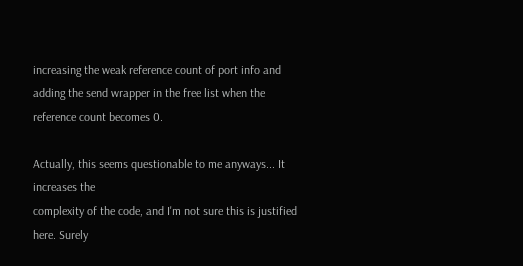increasing the weak reference count of port info and adding the send wrapper in the free list when the reference count becomes 0.

Actually, this seems questionable to me anyways... It increases the
complexity of the code, and I'm not sure this is justified here. Surely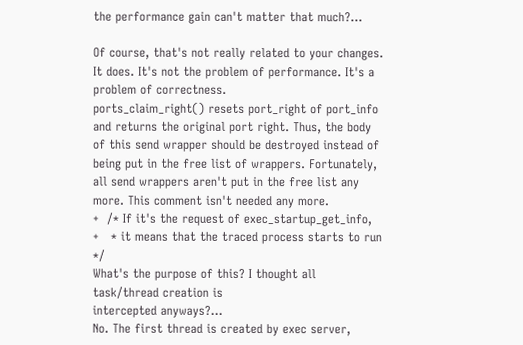the performance gain can't matter that much?...

Of course, that's not really related to your changes.
It does. It's not the problem of performance. It's a problem of correctness.
ports_claim_right() resets port_right of port_info and returns the original port right. Thus, the body of this send wrapper should be destroyed instead of being put in the free list of wrappers. Fortunately, all send wrappers aren't put in the free list any more. This comment isn't needed any more.
+  /* If it's the request of exec_startup_get_info,
+   * it means that the traced process starts to run */
What's the purpose of this? I thought all task/thread creation is
intercepted anyways?...
No. The first thread is created by exec server,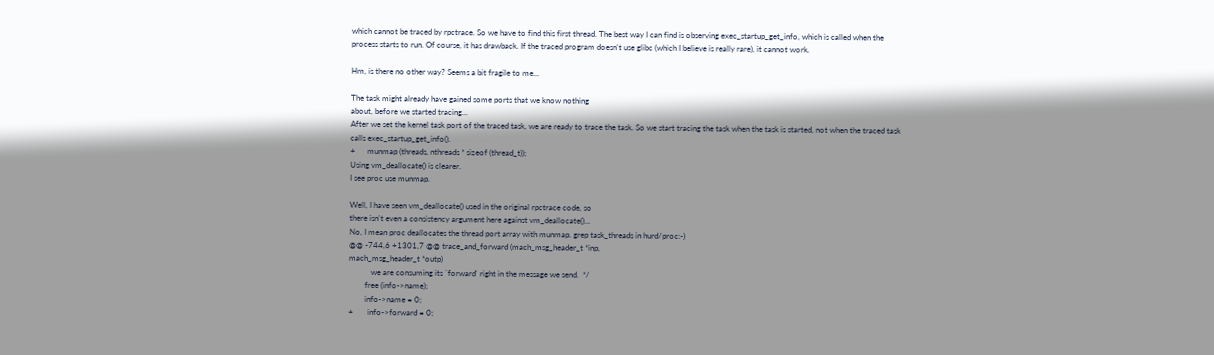which cannot be traced by rpctrace. So we have to find this first thread. The best way I can find is observing exec_startup_get_info, which is called when the process starts to run. Of course, it has drawback. If the traced program doesn't use glibc (which I believe is really rare), it cannot work.

Hm, is there no other way? Seems a bit fragile to me...

The task might already have gained some ports that we know nothing
about, before we started tracing...
After we set the kernel task port of the traced task, we are ready to trace the task. So we start tracing the task when the task is started, not when the traced task calls exec_startup_get_info().
+      munmap (threads, nthreads * sizeof (thread_t));
Using vm_deallocate() is clearer.
I see proc use munmap.

Well, I have seen vm_deallocate() used in the original rpctrace code, so
there isn't even a consistency argument here against vm_deallocate()...
No, I mean proc deallocates the thread port array with munmap. grep task_threads in hurd/proc:-)
@@ -744,6 +1301,7 @@ trace_and_forward (mach_msg_header_t *inp,
mach_msg_header_t *outp)
           we are consuming its `forward' right in the message we send.  */
        free (info->name);
        info->name = 0;
+       info->forward = 0;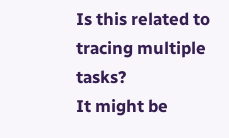Is this related to tracing multiple tasks?
It might be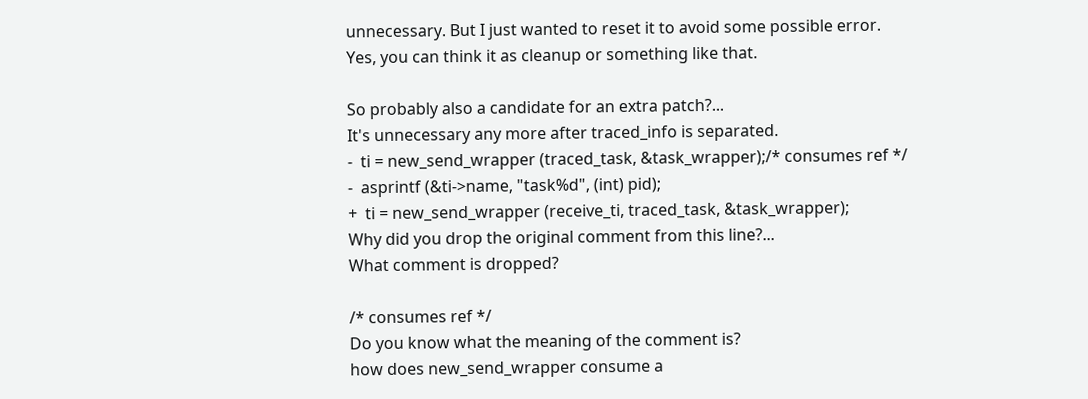unnecessary. But I just wanted to reset it to avoid some possible error.
Yes, you can think it as cleanup or something like that.

So probably also a candidate for an extra patch?...
It's unnecessary any more after traced_info is separated.
-  ti = new_send_wrapper (traced_task, &task_wrapper);/* consumes ref */
-  asprintf (&ti->name, "task%d", (int) pid);
+  ti = new_send_wrapper (receive_ti, traced_task, &task_wrapper);
Why did you drop the original comment from this line?...
What comment is dropped?

/* consumes ref */
Do you know what the meaning of the comment is?
how does new_send_wrapper consume a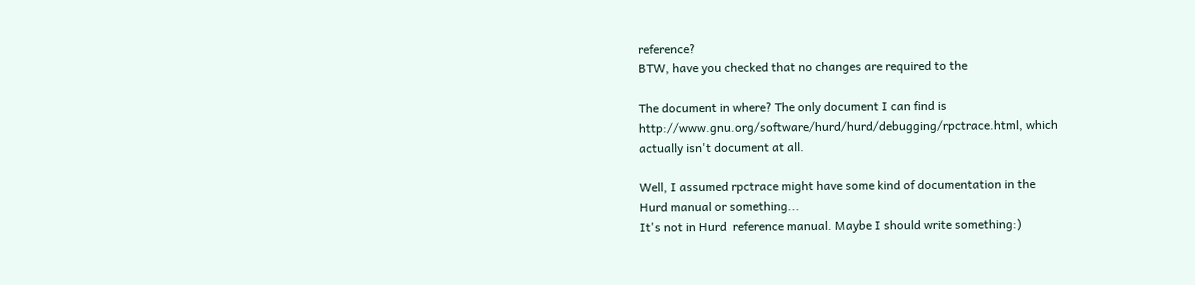reference?
BTW, have you checked that no changes are required to the

The document in where? The only document I can find is
http://www.gnu.org/software/hurd/hurd/debugging/rpctrace.html, which
actually isn't document at all.

Well, I assumed rpctrace might have some kind of documentation in the
Hurd manual or something...
It's not in Hurd  reference manual. Maybe I should write something:)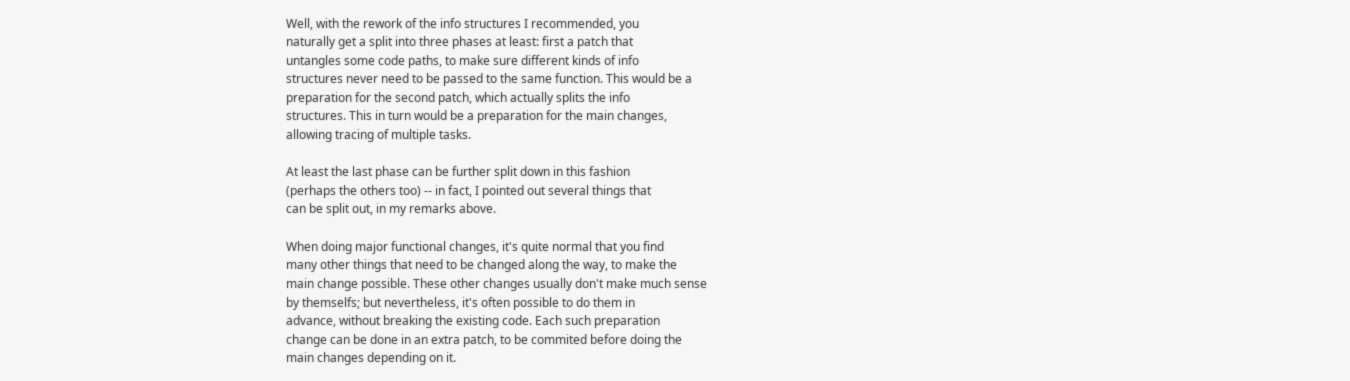Well, with the rework of the info structures I recommended, you
naturally get a split into three phases at least: first a patch that
untangles some code paths, to make sure different kinds of info
structures never need to be passed to the same function. This would be a
preparation for the second patch, which actually splits the info
structures. This in turn would be a preparation for the main changes,
allowing tracing of multiple tasks.

At least the last phase can be further split down in this fashion
(perhaps the others too) -- in fact, I pointed out several things that
can be split out, in my remarks above.

When doing major functional changes, it's quite normal that you find
many other things that need to be changed along the way, to make the
main change possible. These other changes usually don't make much sense
by themselfs; but nevertheless, it's often possible to do them in
advance, without breaking the existing code. Each such preparation
change can be done in an extra patch, to be commited before doing the
main changes depending on it.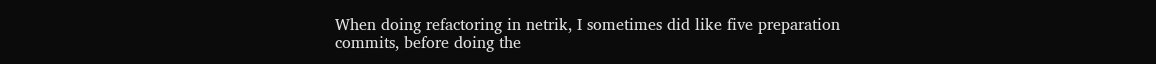When doing refactoring in netrik, I sometimes did like five preparation
commits, before doing the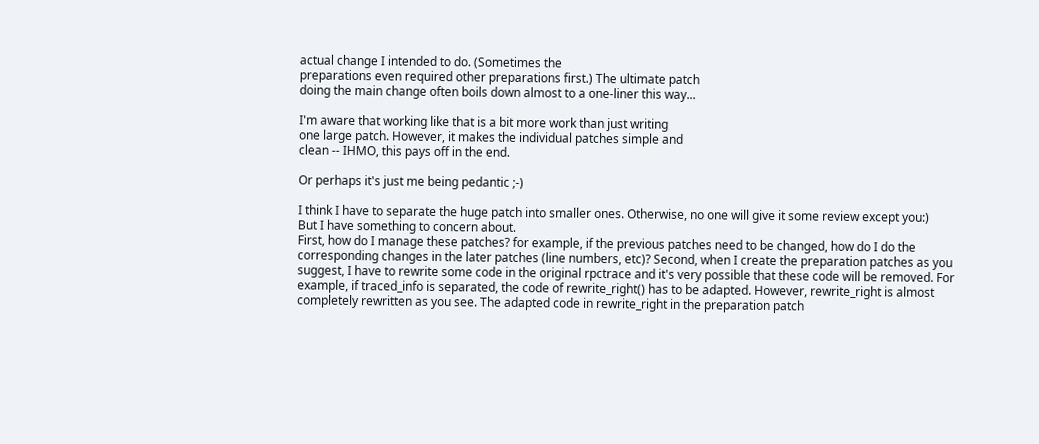actual change I intended to do. (Sometimes the
preparations even required other preparations first.) The ultimate patch
doing the main change often boils down almost to a one-liner this way...

I'm aware that working like that is a bit more work than just writing
one large patch. However, it makes the individual patches simple and
clean -- IHMO, this pays off in the end.

Or perhaps it's just me being pedantic ;-)

I think I have to separate the huge patch into smaller ones. Otherwise, no one will give it some review except you:)
But I have something to concern about.
First, how do I manage these patches? for example, if the previous patches need to be changed, how do I do the corresponding changes in the later patches (line numbers, etc)? Second, when I create the preparation patches as you suggest, I have to rewrite some code in the original rpctrace and it's very possible that these code will be removed. For example, if traced_info is separated, the code of rewrite_right() has to be adapted. However, rewrite_right is almost completely rewritten as you see. The adapted code in rewrite_right in the preparation patch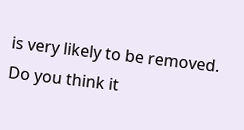is very likely to be removed. Do you think it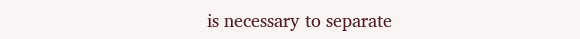is necessary to separate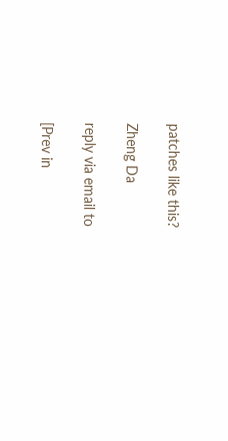patches like this?

Zheng Da

reply via email to

[Prev in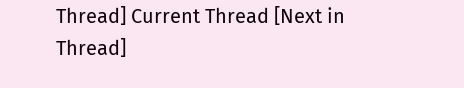Thread] Current Thread [Next in Thread]